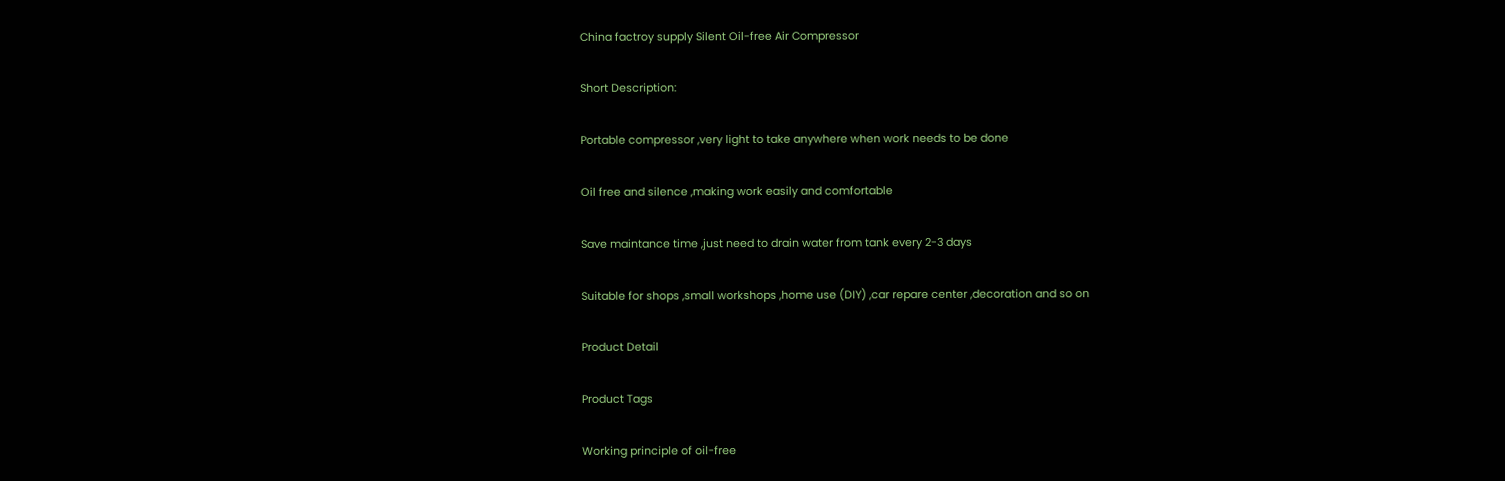China factroy supply Silent Oil-free Air Compressor

Short Description:

Portable compressor ,very light to take anywhere when work needs to be done

Oil free and silence ,making work easily and comfortable

Save maintance time ,just need to drain water from tank every 2-3 days

Suitable for shops ,small workshops ,home use (DIY) ,car repare center ,decoration and so on

Product Detail

Product Tags

Working principle of oil-free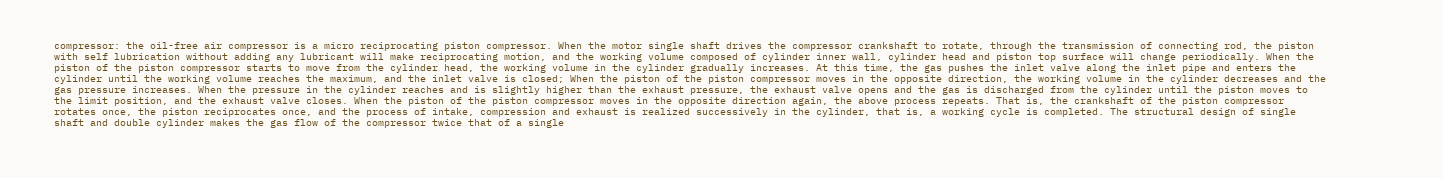compressor: the oil-free air compressor is a micro reciprocating piston compressor. When the motor single shaft drives the compressor crankshaft to rotate, through the transmission of connecting rod, the piston with self lubrication without adding any lubricant will make reciprocating motion, and the working volume composed of cylinder inner wall, cylinder head and piston top surface will change periodically. When the piston of the piston compressor starts to move from the cylinder head, the working volume in the cylinder gradually increases. At this time, the gas pushes the inlet valve along the inlet pipe and enters the cylinder until the working volume reaches the maximum, and the inlet valve is closed; When the piston of the piston compressor moves in the opposite direction, the working volume in the cylinder decreases and the gas pressure increases. When the pressure in the cylinder reaches and is slightly higher than the exhaust pressure, the exhaust valve opens and the gas is discharged from the cylinder until the piston moves to the limit position, and the exhaust valve closes. When the piston of the piston compressor moves in the opposite direction again, the above process repeats. That is, the crankshaft of the piston compressor rotates once, the piston reciprocates once, and the process of intake, compression and exhaust is realized successively in the cylinder, that is, a working cycle is completed. The structural design of single shaft and double cylinder makes the gas flow of the compressor twice that of a single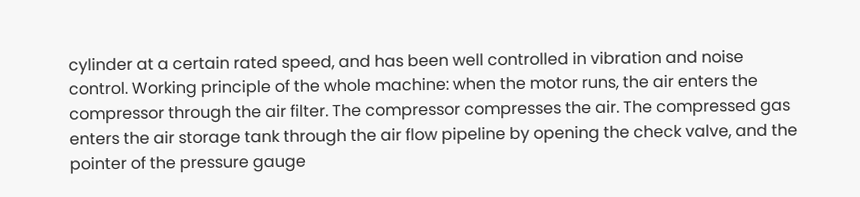cylinder at a certain rated speed, and has been well controlled in vibration and noise control. Working principle of the whole machine: when the motor runs, the air enters the compressor through the air filter. The compressor compresses the air. The compressed gas enters the air storage tank through the air flow pipeline by opening the check valve, and the pointer of the pressure gauge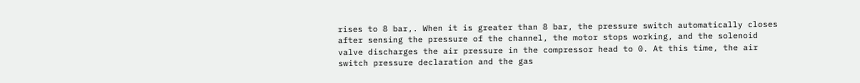rises to 8 bar,. When it is greater than 8 bar, the pressure switch automatically closes after sensing the pressure of the channel, the motor stops working, and the solenoid valve discharges the air pressure in the compressor head to 0. At this time, the air switch pressure declaration and the gas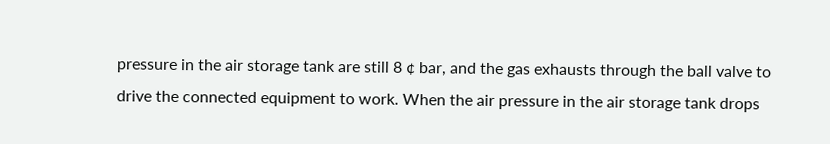pressure in the air storage tank are still 8 ¢ bar, and the gas exhausts through the ball valve to drive the connected equipment to work. When the air pressure in the air storage tank drops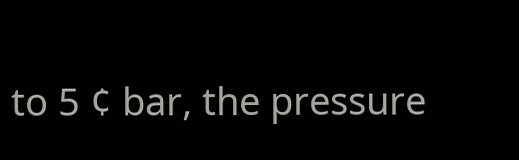to 5 ¢ bar, the pressure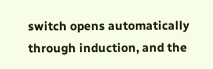switch opens automatically through induction, and the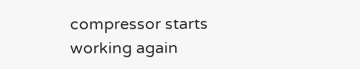compressor starts working again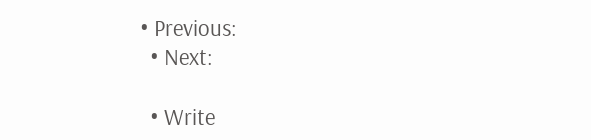• Previous:
  • Next:

  • Write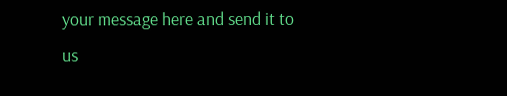your message here and send it to us